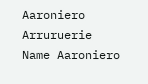Aaroniero Arruruerie
Name Aaroniero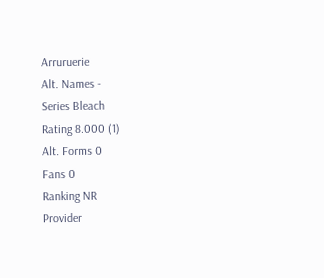Arruruerie
Alt. Names -
Series Bleach
Rating 8.000 (1)
Alt. Forms 0
Fans 0
Ranking NR
Provider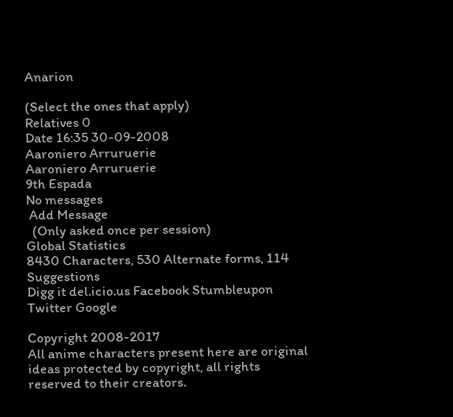Anarion

(Select the ones that apply)
Relatives 0
Date 16:35 30-09-2008
Aaroniero Arruruerie
Aaroniero Arruruerie
9th Espada
No messages
 Add Message
  (Only asked once per session)
Global Statistics
8430 Characters, 530 Alternate forms, 114 Suggestions
Digg it del.icio.us Facebook Stumbleupon Twitter Google

Copyright 2008-2017
All anime characters present here are original ideas protected by copyright, all rights reserved to their creators.